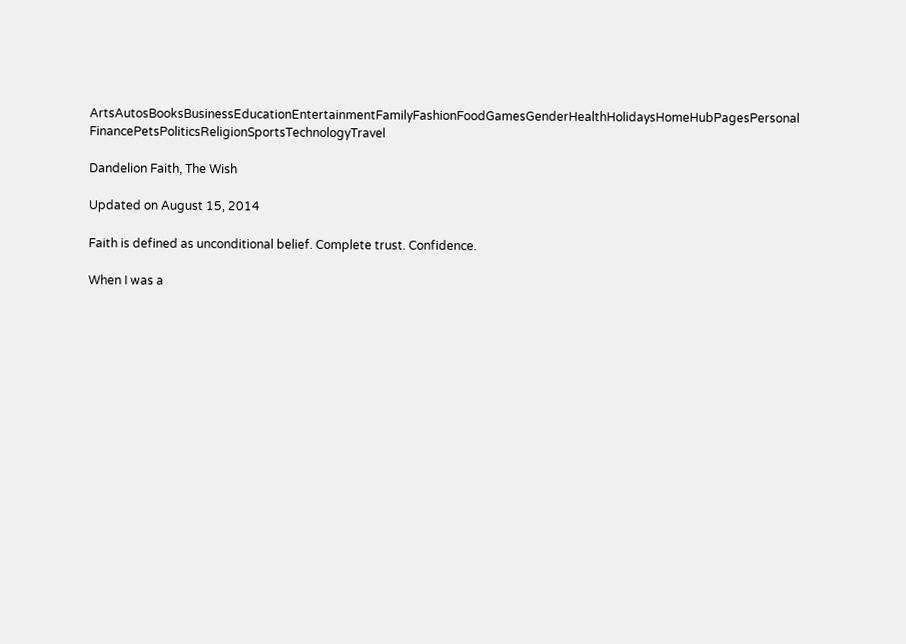ArtsAutosBooksBusinessEducationEntertainmentFamilyFashionFoodGamesGenderHealthHolidaysHomeHubPagesPersonal FinancePetsPoliticsReligionSportsTechnologyTravel

Dandelion Faith, The Wish

Updated on August 15, 2014

Faith is defined as unconditional belief. Complete trust. Confidence.

When I was a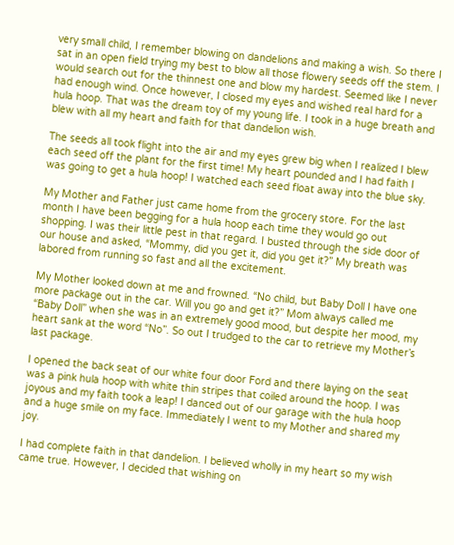very small child, I remember blowing on dandelions and making a wish. So there I sat in an open field trying my best to blow all those flowery seeds off the stem. I would search out for the thinnest one and blow my hardest. Seemed like I never had enough wind. Once however, I closed my eyes and wished real hard for a hula hoop. That was the dream toy of my young life. I took in a huge breath and blew with all my heart and faith for that dandelion wish.

The seeds all took flight into the air and my eyes grew big when I realized I blew each seed off the plant for the first time! My heart pounded and I had faith I was going to get a hula hoop! I watched each seed float away into the blue sky.

My Mother and Father just came home from the grocery store. For the last month I have been begging for a hula hoop each time they would go out shopping. I was their little pest in that regard. I busted through the side door of our house and asked, “Mommy, did you get it, did you get it?” My breath was labored from running so fast and all the excitement.

My Mother looked down at me and frowned. “No child, but Baby Doll I have one more package out in the car. Will you go and get it?” Mom always called me “Baby Doll” when she was in an extremely good mood, but despite her mood, my heart sank at the word “No”. So out I trudged to the car to retrieve my Mother’s last package.

I opened the back seat of our white four door Ford and there laying on the seat was a pink hula hoop with white thin stripes that coiled around the hoop. I was joyous and my faith took a leap! I danced out of our garage with the hula hoop and a huge smile on my face. Immediately I went to my Mother and shared my joy.

I had complete faith in that dandelion. I believed wholly in my heart so my wish came true. However, I decided that wishing on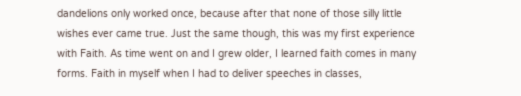dandelions only worked once, because after that none of those silly little wishes ever came true. Just the same though, this was my first experience with Faith. As time went on and I grew older, I learned faith comes in many forms. Faith in myself when I had to deliver speeches in classes,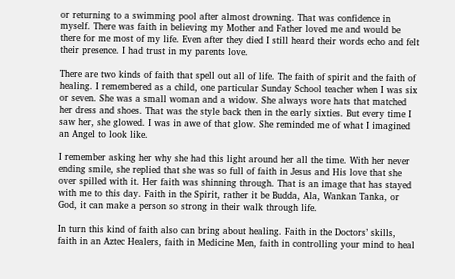or returning to a swimming pool after almost drowning. That was confidence in myself. There was faith in believing my Mother and Father loved me and would be there for me most of my life. Even after they died I still heard their words echo and felt their presence. I had trust in my parents love.

There are two kinds of faith that spell out all of life. The faith of spirit and the faith of healing. I remembered as a child, one particular Sunday School teacher when I was six or seven. She was a small woman and a widow. She always wore hats that matched her dress and shoes. That was the style back then in the early sixties. But every time I saw her, she glowed. I was in awe of that glow. She reminded me of what I imagined an Angel to look like.

I remember asking her why she had this light around her all the time. With her never ending smile, she replied that she was so full of faith in Jesus and His love that she over spilled with it. Her faith was shinning through. That is an image that has stayed with me to this day. Faith in the Spirit, rather it be Budda, Ala, Wankan Tanka, or God, it can make a person so strong in their walk through life.

In turn this kind of faith also can bring about healing. Faith in the Doctors’ skills, faith in an Aztec Healers, faith in Medicine Men, faith in controlling your mind to heal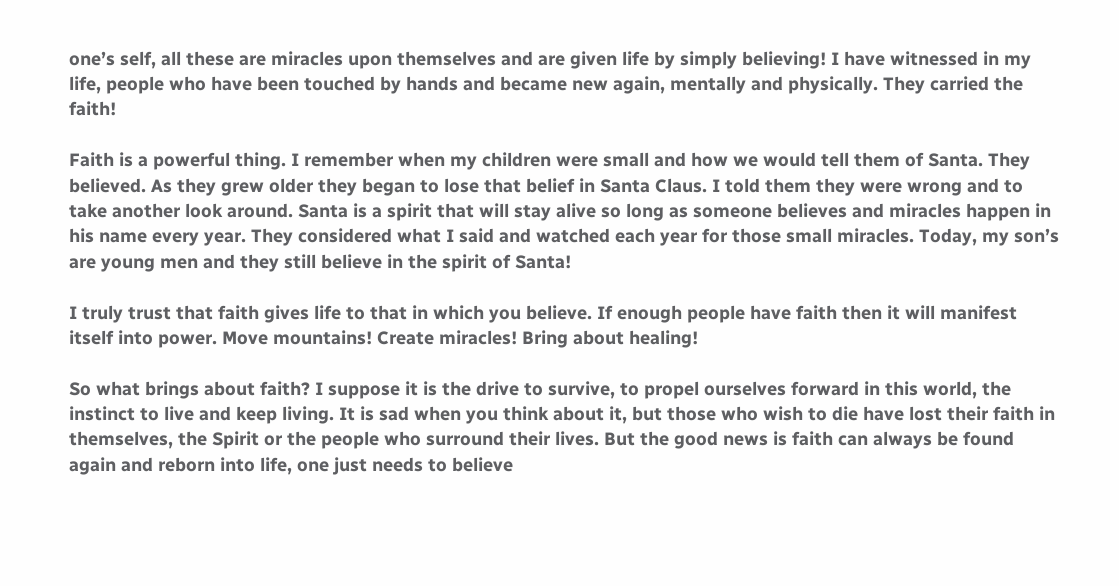one’s self, all these are miracles upon themselves and are given life by simply believing! I have witnessed in my life, people who have been touched by hands and became new again, mentally and physically. They carried the faith!

Faith is a powerful thing. I remember when my children were small and how we would tell them of Santa. They believed. As they grew older they began to lose that belief in Santa Claus. I told them they were wrong and to take another look around. Santa is a spirit that will stay alive so long as someone believes and miracles happen in his name every year. They considered what I said and watched each year for those small miracles. Today, my son’s are young men and they still believe in the spirit of Santa!

I truly trust that faith gives life to that in which you believe. If enough people have faith then it will manifest itself into power. Move mountains! Create miracles! Bring about healing!

So what brings about faith? I suppose it is the drive to survive, to propel ourselves forward in this world, the instinct to live and keep living. It is sad when you think about it, but those who wish to die have lost their faith in themselves, the Spirit or the people who surround their lives. But the good news is faith can always be found again and reborn into life, one just needs to believe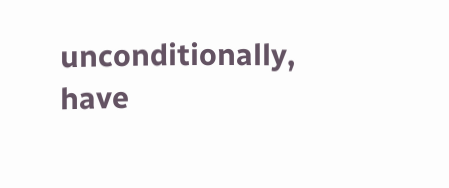unconditionally, have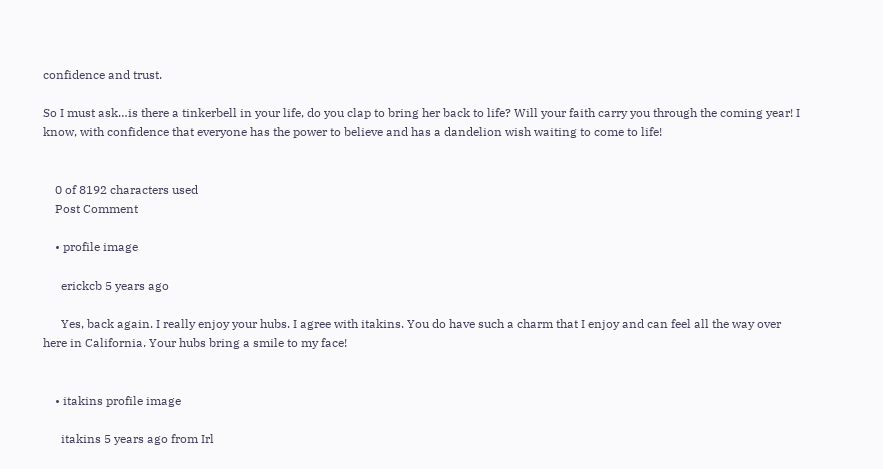confidence and trust.

So I must ask…is there a tinkerbell in your life, do you clap to bring her back to life? Will your faith carry you through the coming year! I know, with confidence that everyone has the power to believe and has a dandelion wish waiting to come to life!


    0 of 8192 characters used
    Post Comment

    • profile image

      erickcb 5 years ago

      Yes, back again. I really enjoy your hubs. I agree with itakins. You do have such a charm that I enjoy and can feel all the way over here in California. Your hubs bring a smile to my face!


    • itakins profile image

      itakins 5 years ago from Irl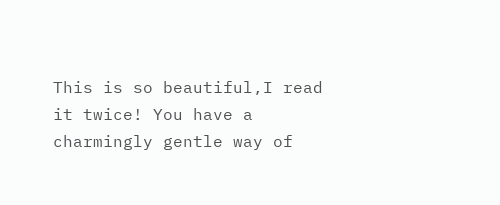This is so beautiful,I read it twice! You have a charmingly gentle way of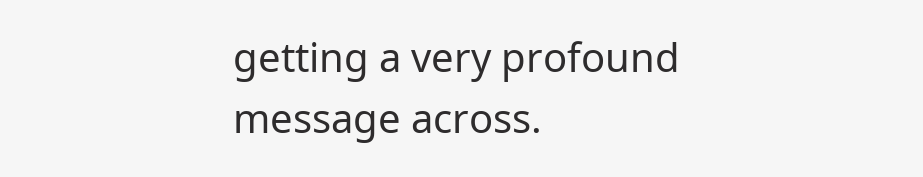getting a very profound message across.